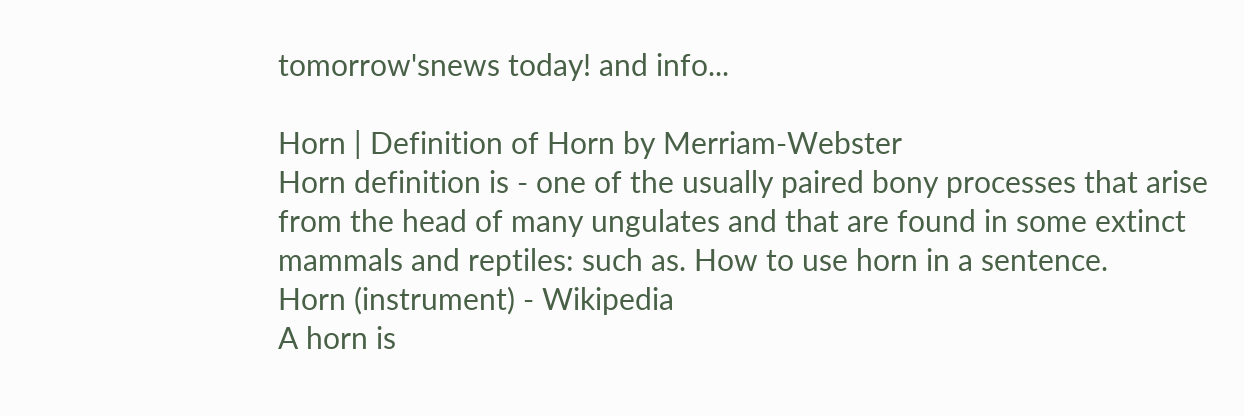tomorrow'snews today! and info...

Horn | Definition of Horn by Merriam-Webster
Horn definition is - one of the usually paired bony processes that arise from the head of many ungulates and that are found in some extinct mammals and reptiles: such as. How to use horn in a sentence.
Horn (instrument) - Wikipedia
A horn is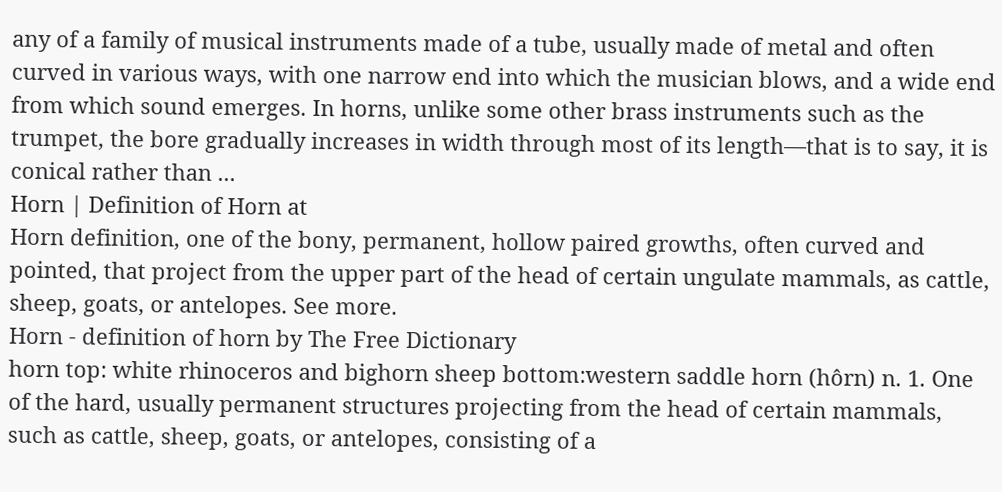any of a family of musical instruments made of a tube, usually made of metal and often curved in various ways, with one narrow end into which the musician blows, and a wide end from which sound emerges. In horns, unlike some other brass instruments such as the trumpet, the bore gradually increases in width through most of its length—that is to say, it is conical rather than ...
Horn | Definition of Horn at
Horn definition, one of the bony, permanent, hollow paired growths, often curved and pointed, that project from the upper part of the head of certain ungulate mammals, as cattle, sheep, goats, or antelopes. See more.
Horn - definition of horn by The Free Dictionary
horn top: white rhinoceros and bighorn sheep bottom:western saddle horn (hôrn) n. 1. One of the hard, usually permanent structures projecting from the head of certain mammals, such as cattle, sheep, goats, or antelopes, consisting of a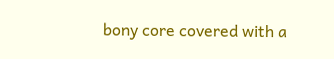bony core covered with a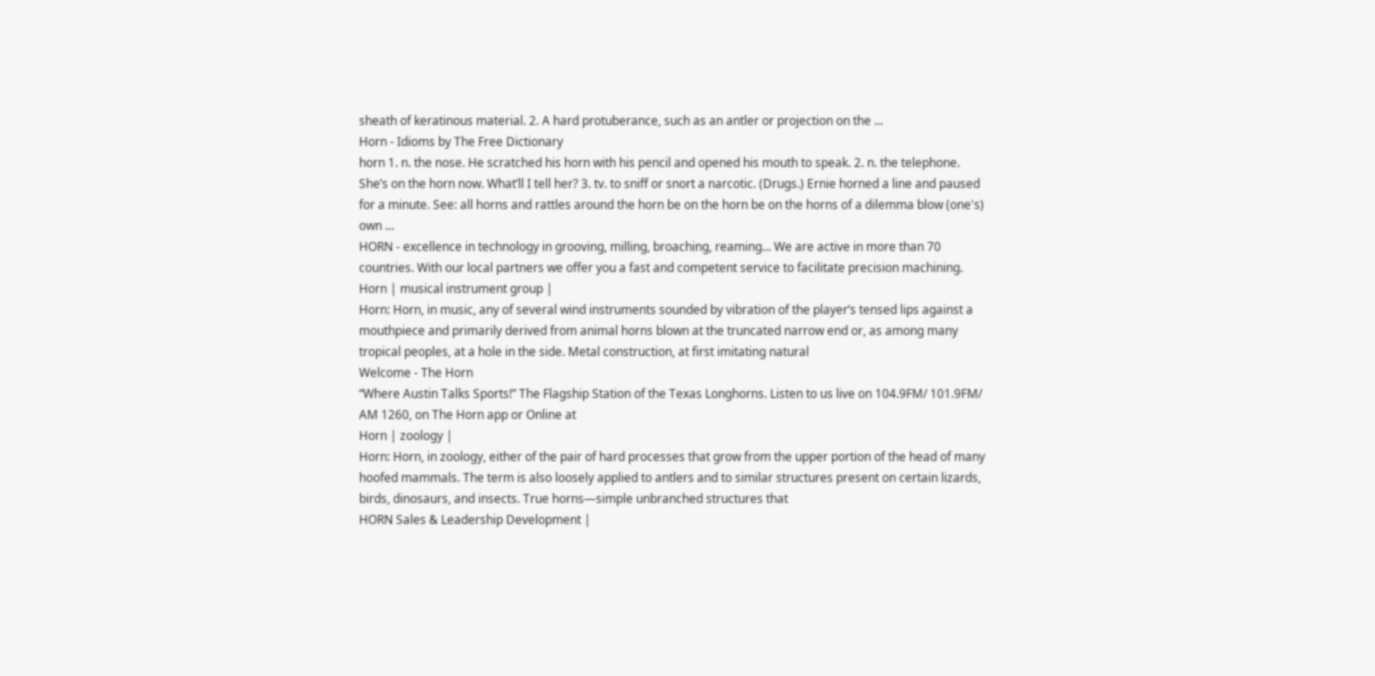sheath of keratinous material. 2. A hard protuberance, such as an antler or projection on the ...
Horn - Idioms by The Free Dictionary
horn 1. n. the nose. He scratched his horn with his pencil and opened his mouth to speak. 2. n. the telephone. She’s on the horn now. What’ll I tell her? 3. tv. to sniff or snort a narcotic. (Drugs.) Ernie horned a line and paused for a minute. See: all horns and rattles around the horn be on the horn be on the horns of a dilemma blow (one's) own ...
HORN - excellence in technology in grooving, milling, broaching, reaming... We are active in more than 70 countries. With our local partners we offer you a fast and competent service to facilitate precision machining.
Horn | musical instrument group |
Horn: Horn, in music, any of several wind instruments sounded by vibration of the player’s tensed lips against a mouthpiece and primarily derived from animal horns blown at the truncated narrow end or, as among many tropical peoples, at a hole in the side. Metal construction, at first imitating natural
Welcome - The Horn
“Where Austin Talks Sports!” The Flagship Station of the Texas Longhorns. Listen to us live on 104.9FM/ 101.9FM/ AM 1260, on The Horn app or Online at
Horn | zoology |
Horn: Horn, in zoology, either of the pair of hard processes that grow from the upper portion of the head of many hoofed mammals. The term is also loosely applied to antlers and to similar structures present on certain lizards, birds, dinosaurs, and insects. True horns—simple unbranched structures that
HORN Sales & Leadership Development |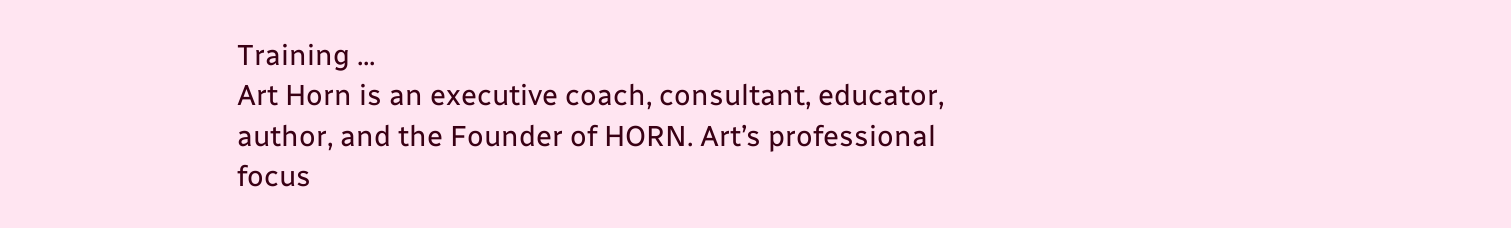Training ...
Art Horn is an executive coach, consultant, educator, author, and the Founder of HORN. Art’s professional focus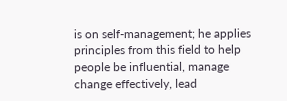is on self-management; he applies principles from this field to help people be influential, manage change effectively, lead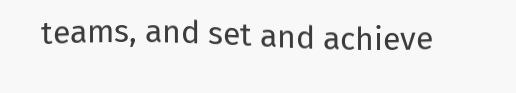teams, and set and achieve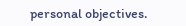personal objectives.